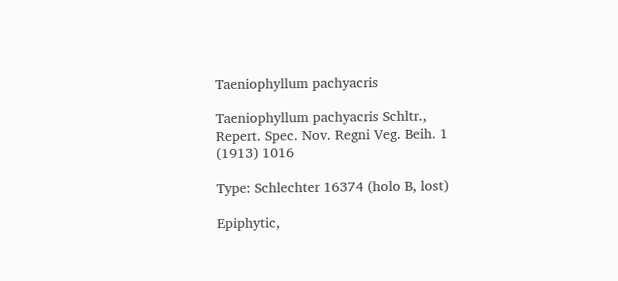Taeniophyllum pachyacris

Taeniophyllum pachyacris Schltr., Repert. Spec. Nov. Regni Veg. Beih. 1 (1913) 1016

Type: Schlechter 16374 (holo B, lost)

Epiphytic,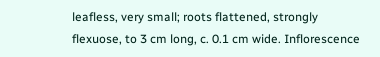leafless, very small; roots flattened, strongly flexuose, to 3 cm long, c. 0.1 cm wide. Inflorescence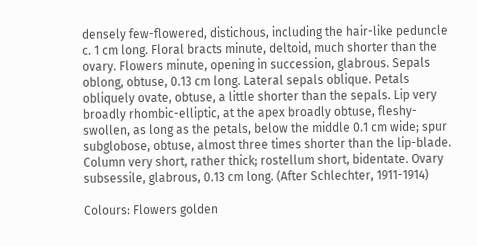densely few-flowered, distichous, including the hair-like peduncle c. 1 cm long. Floral bracts minute, deltoid, much shorter than the ovary. Flowers minute, opening in succession, glabrous. Sepals oblong, obtuse, 0.13 cm long. Lateral sepals oblique. Petals obliquely ovate, obtuse, a little shorter than the sepals. Lip very broadly rhombic-elliptic, at the apex broadly obtuse, fleshy-swollen, as long as the petals, below the middle 0.1 cm wide; spur subglobose, obtuse, almost three times shorter than the lip-blade. Column very short, rather thick; rostellum short, bidentate. Ovary subsessile, glabrous, 0.13 cm long. (After Schlechter, 1911-1914)

Colours: Flowers golden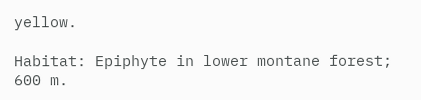yellow.

Habitat: Epiphyte in lower montane forest; 600 m.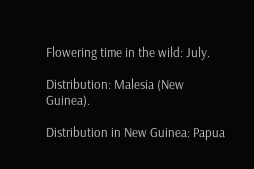Flowering time in the wild: July.

Distribution: Malesia (New Guinea).

Distribution in New Guinea: Papua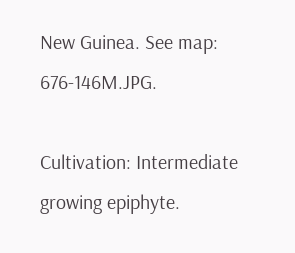New Guinea. See map: 676-146M.JPG.

Cultivation: Intermediate growing epiphyte.